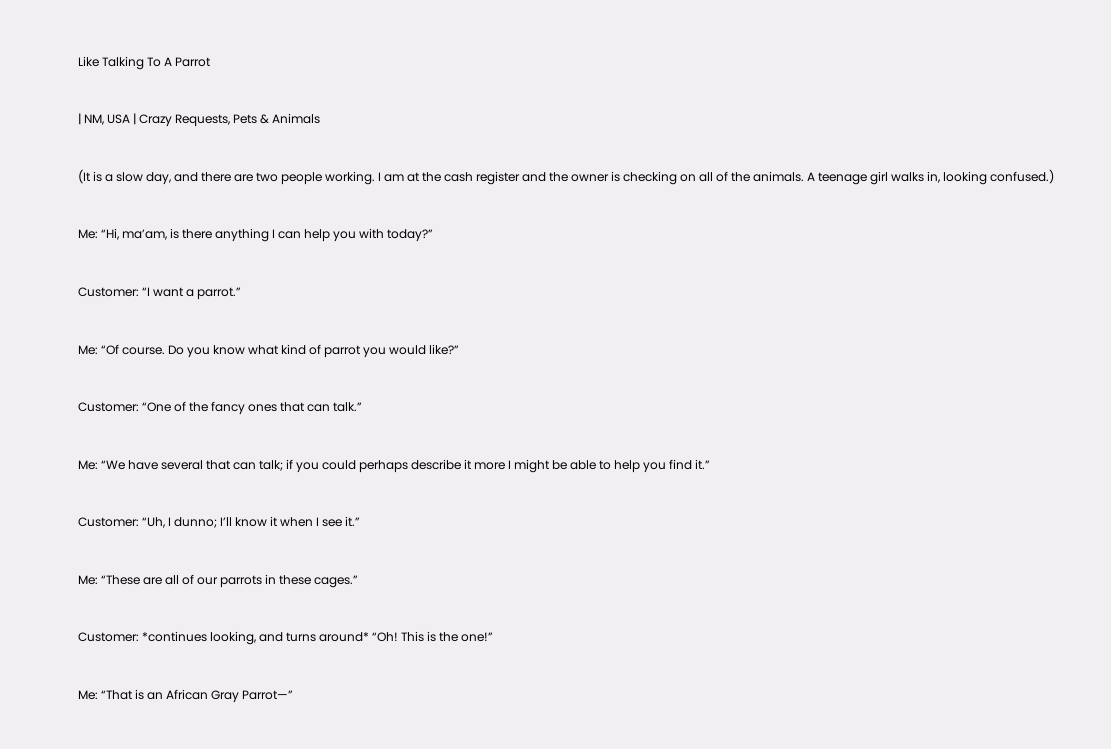Like Talking To A Parrot

| NM, USA | Crazy Requests, Pets & Animals

(It is a slow day, and there are two people working. I am at the cash register and the owner is checking on all of the animals. A teenage girl walks in, looking confused.)

Me: “Hi, ma’am, is there anything I can help you with today?”

Customer: “I want a parrot.”

Me: “Of course. Do you know what kind of parrot you would like?”

Customer: “One of the fancy ones that can talk.”

Me: “We have several that can talk; if you could perhaps describe it more I might be able to help you find it.”

Customer: “Uh, I dunno; I’ll know it when I see it.”

Me: “These are all of our parrots in these cages.”

Customer: *continues looking, and turns around* “Oh! This is the one!”

Me: “That is an African Gray Parrot—”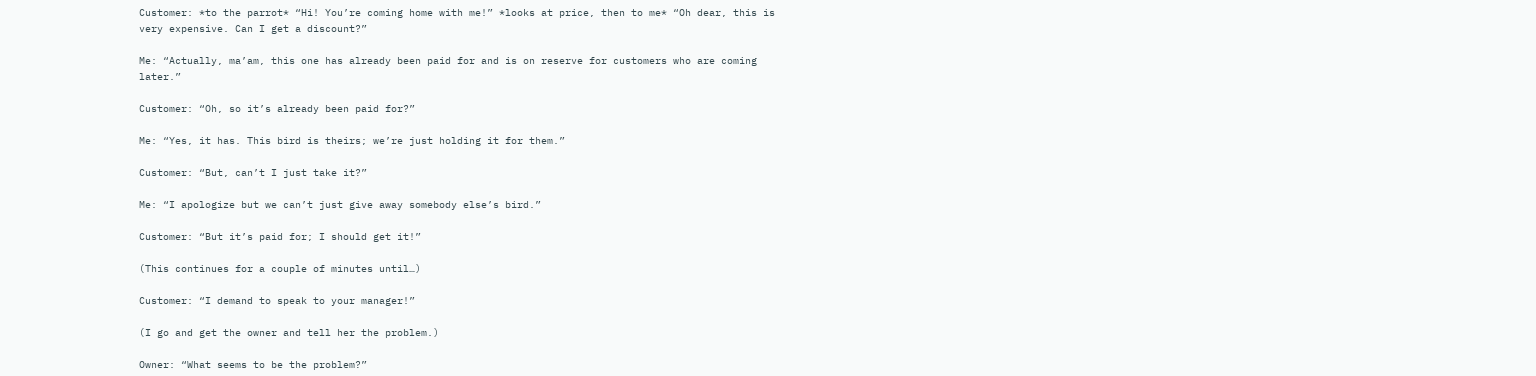Customer: *to the parrot* “Hi! You’re coming home with me!” *looks at price, then to me* “Oh dear, this is very expensive. Can I get a discount?”

Me: “Actually, ma’am, this one has already been paid for and is on reserve for customers who are coming later.”

Customer: “Oh, so it’s already been paid for?”

Me: “Yes, it has. This bird is theirs; we’re just holding it for them.”

Customer: “But, can’t I just take it?”

Me: “I apologize but we can’t just give away somebody else’s bird.”

Customer: “But it’s paid for; I should get it!”

(This continues for a couple of minutes until…)

Customer: “I demand to speak to your manager!”

(I go and get the owner and tell her the problem.)

Owner: “What seems to be the problem?”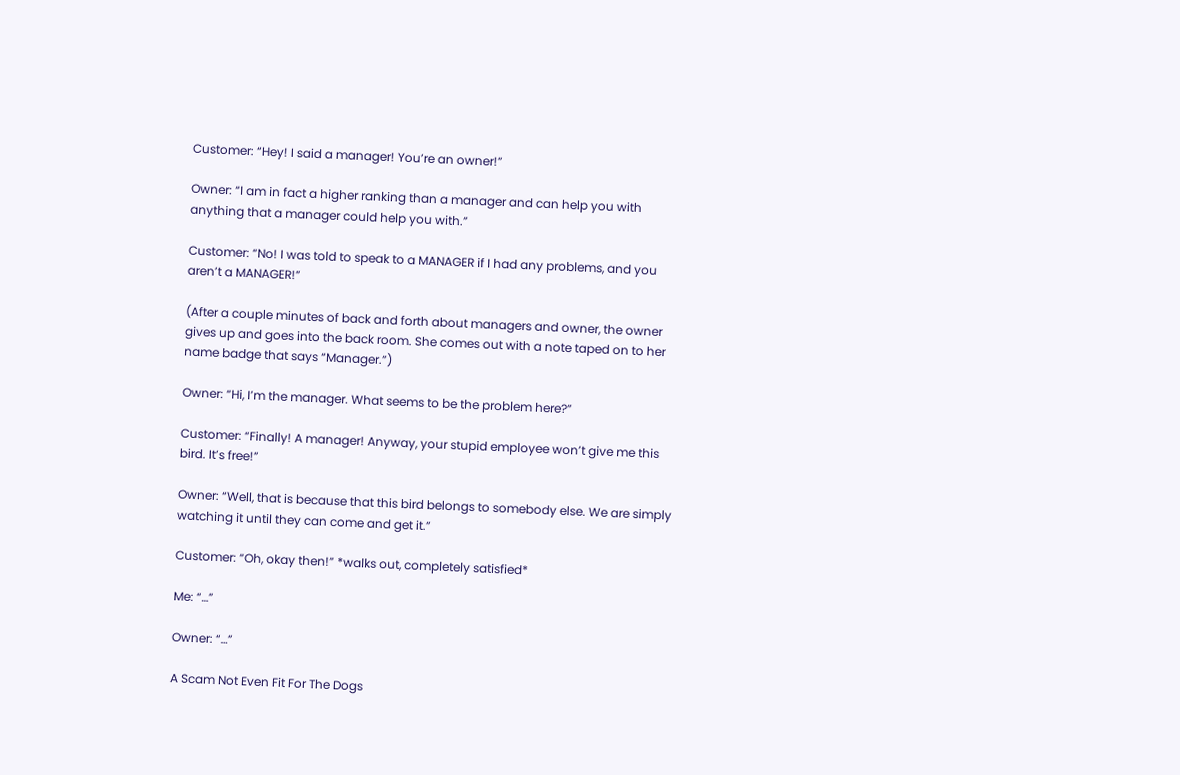Customer: “Hey! I said a manager! You’re an owner!”

Owner: “I am in fact a higher ranking than a manager and can help you with anything that a manager could help you with.”

Customer: “No! I was told to speak to a MANAGER if I had any problems, and you aren’t a MANAGER!”

(After a couple minutes of back and forth about managers and owner, the owner gives up and goes into the back room. She comes out with a note taped on to her name badge that says “Manager.”)

Owner: “Hi, I’m the manager. What seems to be the problem here?”

Customer: “Finally! A manager! Anyway, your stupid employee won’t give me this bird. It’s free!”

Owner: “Well, that is because that this bird belongs to somebody else. We are simply watching it until they can come and get it.”

Customer: “Oh, okay then!” *walks out, completely satisfied*

Me: “…”

Owner: “…”

A Scam Not Even Fit For The Dogs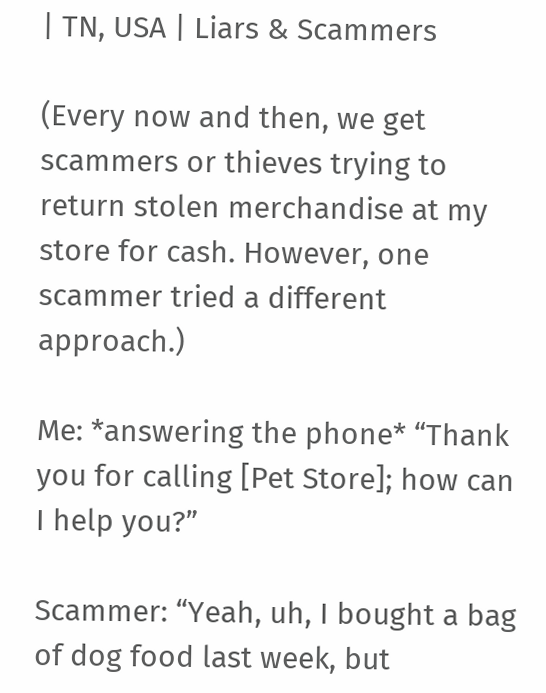| TN, USA | Liars & Scammers

(Every now and then, we get scammers or thieves trying to return stolen merchandise at my store for cash. However, one scammer tried a different approach.)

Me: *answering the phone* “Thank you for calling [Pet Store]; how can I help you?”

Scammer: “Yeah, uh, I bought a bag of dog food last week, but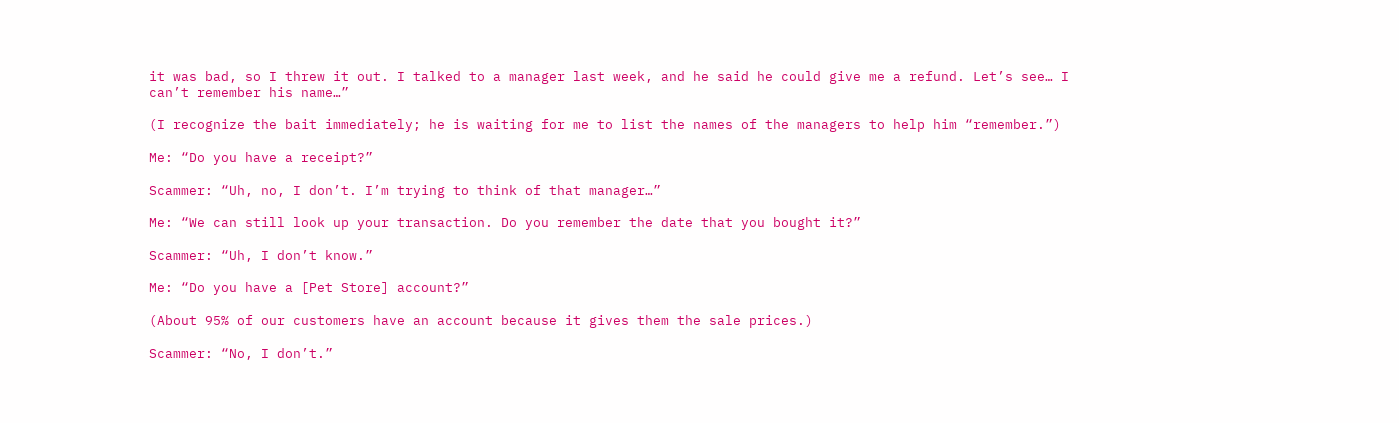it was bad, so I threw it out. I talked to a manager last week, and he said he could give me a refund. Let’s see… I can’t remember his name…”

(I recognize the bait immediately; he is waiting for me to list the names of the managers to help him “remember.”)

Me: “Do you have a receipt?”

Scammer: “Uh, no, I don’t. I’m trying to think of that manager…”

Me: “We can still look up your transaction. Do you remember the date that you bought it?”

Scammer: “Uh, I don’t know.”

Me: “Do you have a [Pet Store] account?”

(About 95% of our customers have an account because it gives them the sale prices.)

Scammer: “No, I don’t.”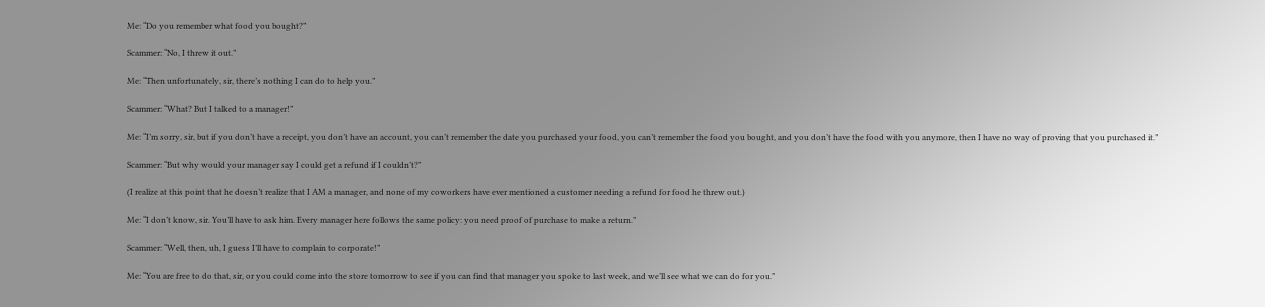Me: “Do you remember what food you bought?”

Scammer: “No, I threw it out.”

Me: “Then unfortunately, sir, there’s nothing I can do to help you.”

Scammer: “What? But I talked to a manager!”

Me: “I’m sorry, sir, but if you don’t have a receipt, you don’t have an account, you can’t remember the date you purchased your food, you can’t remember the food you bought, and you don’t have the food with you anymore, then I have no way of proving that you purchased it.”

Scammer: “But why would your manager say I could get a refund if I couldn’t?”

(I realize at this point that he doesn’t realize that I AM a manager, and none of my coworkers have ever mentioned a customer needing a refund for food he threw out.)

Me: “I don’t know, sir. You’ll have to ask him. Every manager here follows the same policy: you need proof of purchase to make a return.”

Scammer: “Well, then, uh, I guess I’ll have to complain to corporate!”

Me: “You are free to do that, sir, or you could come into the store tomorrow to see if you can find that manager you spoke to last week, and we’ll see what we can do for you.”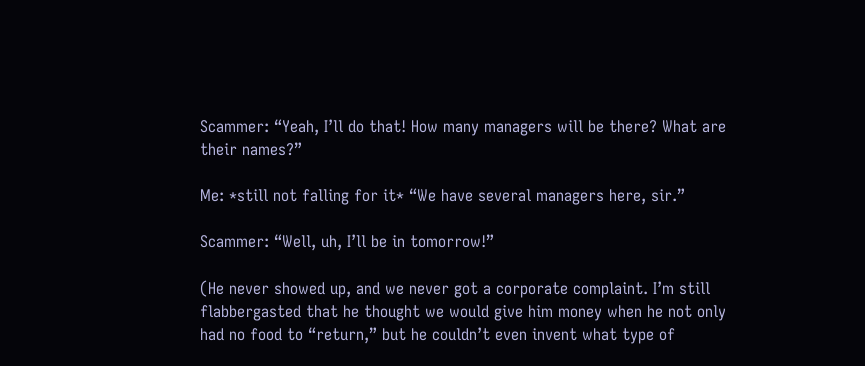Scammer: “Yeah, I’ll do that! How many managers will be there? What are their names?”

Me: *still not falling for it* “We have several managers here, sir.”

Scammer: “Well, uh, I’ll be in tomorrow!”

(He never showed up, and we never got a corporate complaint. I’m still flabbergasted that he thought we would give him money when he not only had no food to “return,” but he couldn’t even invent what type of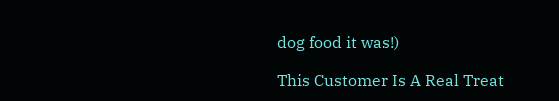dog food it was!)

This Customer Is A Real Treat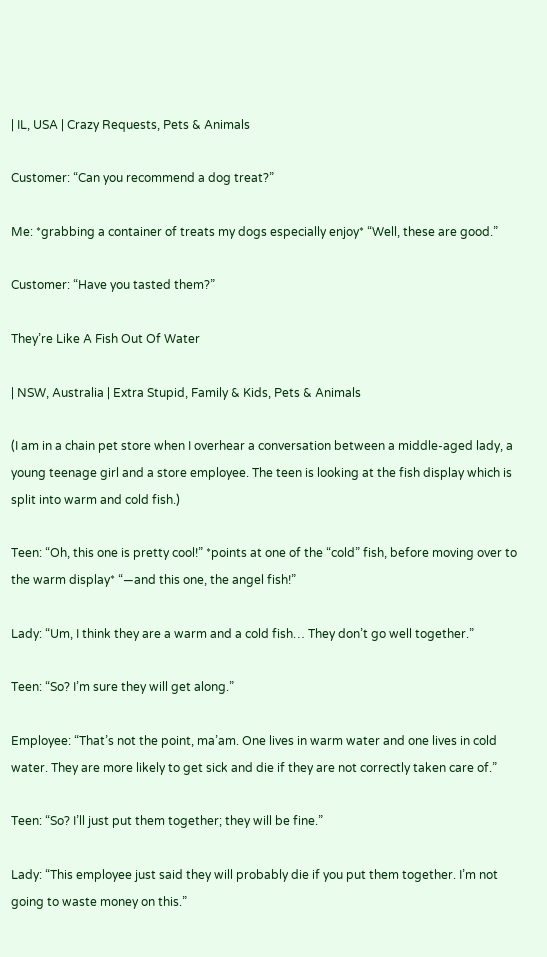| IL, USA | Crazy Requests, Pets & Animals

Customer: “Can you recommend a dog treat?”

Me: *grabbing a container of treats my dogs especially enjoy* “Well, these are good.”

Customer: “Have you tasted them?”

They’re Like A Fish Out Of Water

| NSW, Australia | Extra Stupid, Family & Kids, Pets & Animals

(I am in a chain pet store when I overhear a conversation between a middle-aged lady, a young teenage girl and a store employee. The teen is looking at the fish display which is split into warm and cold fish.)

Teen: “Oh, this one is pretty cool!” *points at one of the “cold” fish, before moving over to the warm display* “—and this one, the angel fish!”

Lady: “Um, I think they are a warm and a cold fish… They don’t go well together.”

Teen: “So? I’m sure they will get along.”

Employee: “That’s not the point, ma’am. One lives in warm water and one lives in cold water. They are more likely to get sick and die if they are not correctly taken care of.”

Teen: “So? I’ll just put them together; they will be fine.”

Lady: “This employee just said they will probably die if you put them together. I’m not going to waste money on this.”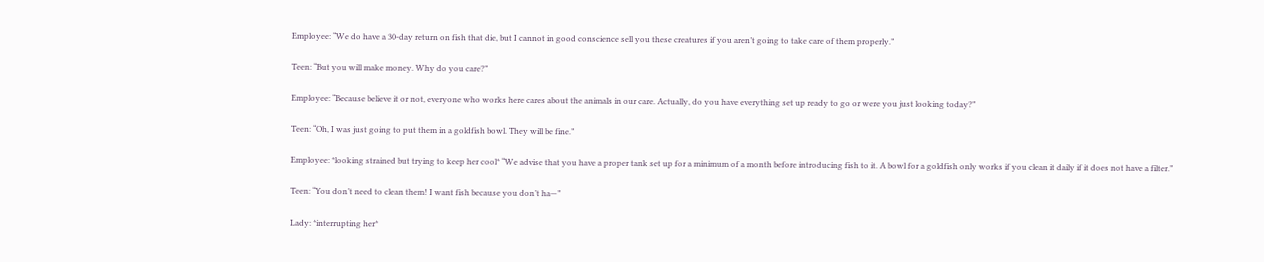Employee: “We do have a 30-day return on fish that die, but I cannot in good conscience sell you these creatures if you aren’t going to take care of them properly.”

Teen: “But you will make money. Why do you care?”

Employee: “Because believe it or not, everyone who works here cares about the animals in our care. Actually, do you have everything set up ready to go or were you just looking today?”

Teen: “Oh, I was just going to put them in a goldfish bowl. They will be fine.”

Employee: *looking strained but trying to keep her cool* “We advise that you have a proper tank set up for a minimum of a month before introducing fish to it. A bowl for a goldfish only works if you clean it daily if it does not have a filter.”

Teen: “You don’t need to clean them! I want fish because you don’t ha—”

Lady: *interrupting her*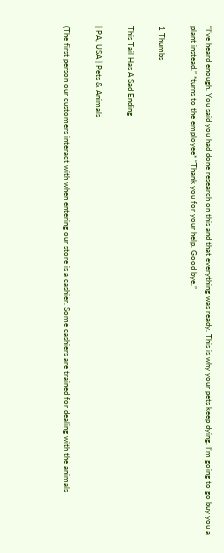“I’ve heard enough. You said you had done research on this and that everything was ready. This is why your pets keep dying. I’m going to go buy you a plant instead.” *turns to the employee* “Thank you for your help. Good bye.”

1 Thumbs

This Tail Has A Sad Ending

| PA, USA | Pets & Animals

(The first person our customers interact with when entering our store is a cashier. Some cashiers are trained for dealing with the animals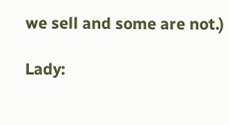we sell and some are not.)

Lady: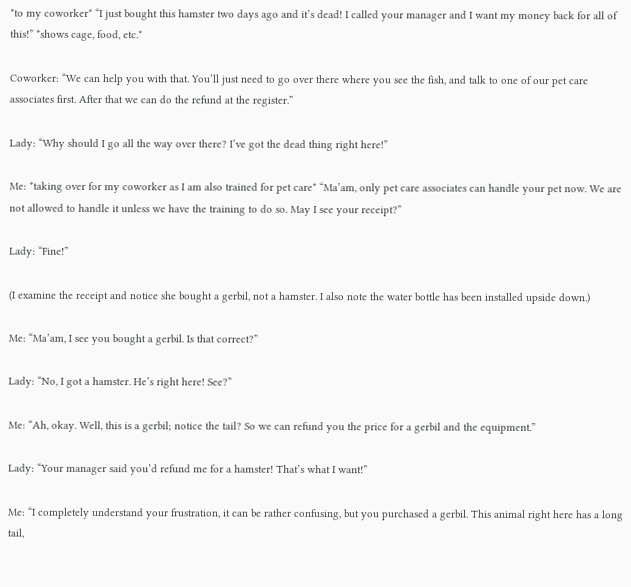*to my coworker* “I just bought this hamster two days ago and it’s dead! I called your manager and I want my money back for all of this!” *shows cage, food, etc.*

Coworker: “We can help you with that. You’ll just need to go over there where you see the fish, and talk to one of our pet care associates first. After that we can do the refund at the register.”

Lady: “Why should I go all the way over there? I’ve got the dead thing right here!”

Me: *taking over for my coworker as I am also trained for pet care* “Ma’am, only pet care associates can handle your pet now. We are not allowed to handle it unless we have the training to do so. May I see your receipt?”

Lady: “Fine!”

(I examine the receipt and notice she bought a gerbil, not a hamster. I also note the water bottle has been installed upside down.)

Me: “Ma’am, I see you bought a gerbil. Is that correct?”

Lady: “No, I got a hamster. He’s right here! See?”

Me: “Ah, okay. Well, this is a gerbil; notice the tail? So we can refund you the price for a gerbil and the equipment.”

Lady: “Your manager said you’d refund me for a hamster! That’s what I want!”

Me: “I completely understand your frustration, it can be rather confusing, but you purchased a gerbil. This animal right here has a long tail,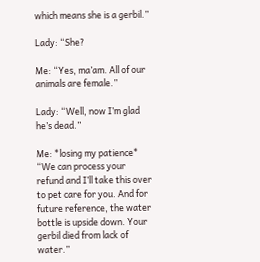which means she is a gerbil.”

Lady: “She?

Me: “Yes, ma’am. All of our animals are female.”

Lady: “Well, now I’m glad he’s dead.”

Me: *losing my patience* “We can process your refund and I’ll take this over to pet care for you. And for future reference, the water bottle is upside down. Your gerbil died from lack of water.”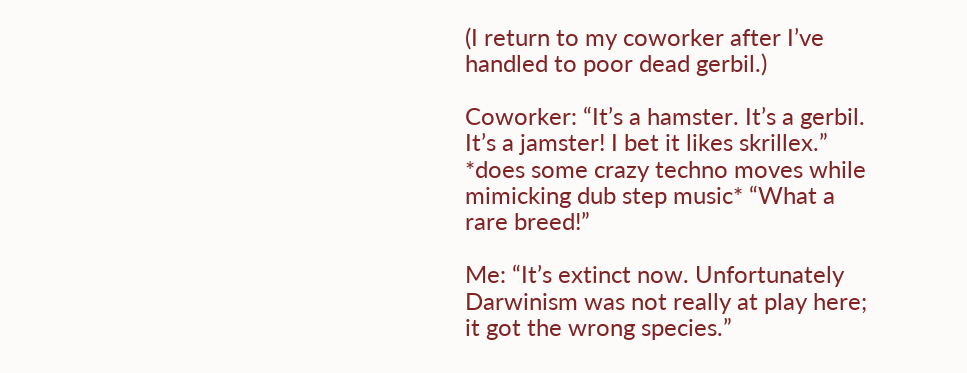(I return to my coworker after I’ve handled to poor dead gerbil.)

Coworker: “It’s a hamster. It’s a gerbil. It’s a jamster! I bet it likes skrillex.” *does some crazy techno moves while mimicking dub step music* “What a rare breed!”

Me: “It’s extinct now. Unfortunately Darwinism was not really at play here; it got the wrong species.”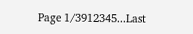Page 1/3912345...Last